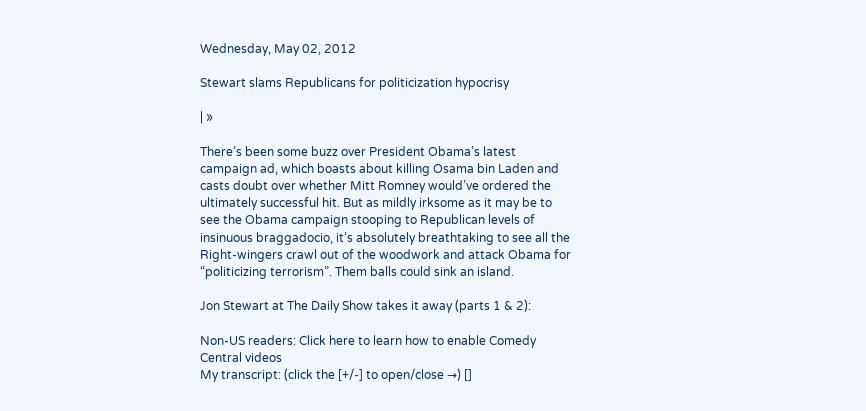Wednesday, May 02, 2012

Stewart slams Republicans for politicization hypocrisy

| »

There’s been some buzz over President Obama’s latest campaign ad, which boasts about killing Osama bin Laden and casts doubt over whether Mitt Romney would’ve ordered the ultimately successful hit. But as mildly irksome as it may be to see the Obama campaign stooping to Republican levels of insinuous braggadocio, it’s absolutely breathtaking to see all the Right-wingers crawl out of the woodwork and attack Obama for “politicizing terrorism”. Them balls could sink an island.

Jon Stewart at The Daily Show takes it away (parts 1 & 2):

Non-US readers: Click here to learn how to enable Comedy Central videos
My transcript: (click the [+/-] to open/close →) []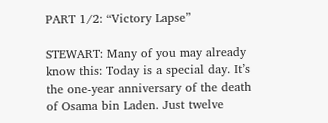PART 1/2: “Victory Lapse”

STEWART: Many of you may already know this: Today is a special day. It’s the one-year anniversary of the death of Osama bin Laden. Just twelve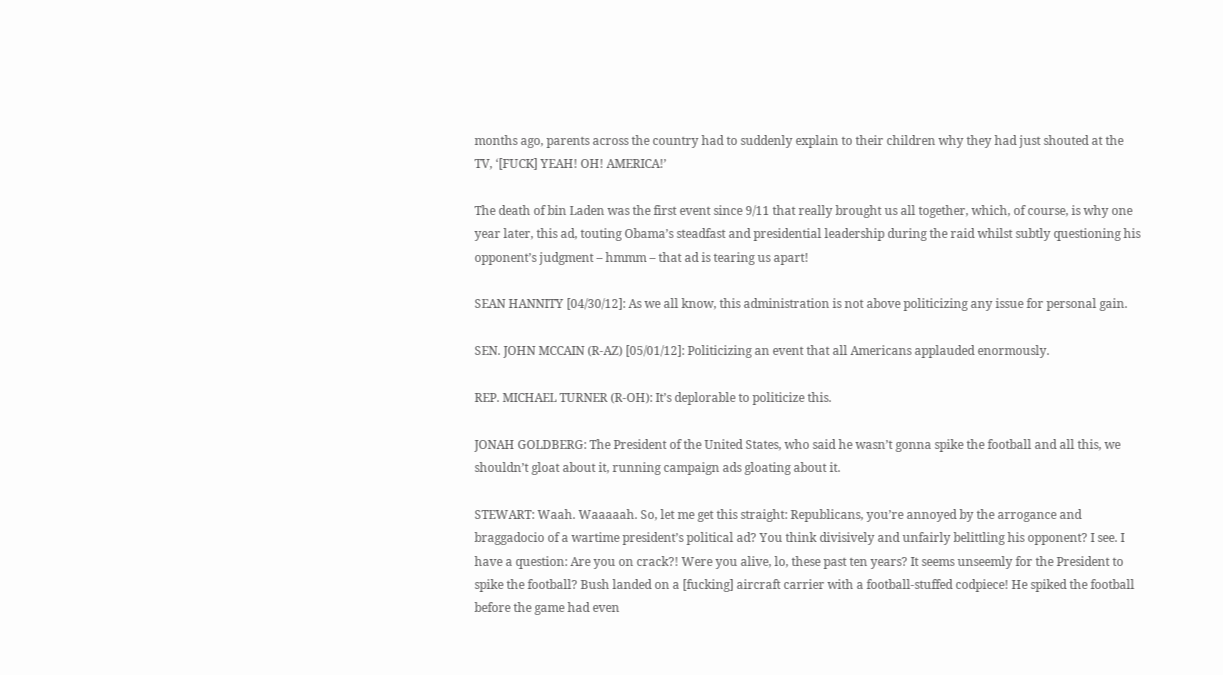months ago, parents across the country had to suddenly explain to their children why they had just shouted at the TV, ‘[FUCK] YEAH! OH! AMERICA!’

The death of bin Laden was the first event since 9/11 that really brought us all together, which, of course, is why one year later, this ad, touting Obama’s steadfast and presidential leadership during the raid whilst subtly questioning his opponent’s judgment – hmmm – that ad is tearing us apart!

SEAN HANNITY [04/30/12]: As we all know, this administration is not above politicizing any issue for personal gain.

SEN. JOHN MCCAIN (R-AZ) [05/01/12]: Politicizing an event that all Americans applauded enormously.

REP. MICHAEL TURNER (R-OH): It’s deplorable to politicize this.

JONAH GOLDBERG: The President of the United States, who said he wasn’t gonna spike the football and all this, we shouldn’t gloat about it, running campaign ads gloating about it.

STEWART: Waah. Waaaaah. So, let me get this straight: Republicans, you’re annoyed by the arrogance and braggadocio of a wartime president’s political ad? You think divisively and unfairly belittling his opponent? I see. I have a question: Are you on crack?! Were you alive, lo, these past ten years? It seems unseemly for the President to spike the football? Bush landed on a [fucking] aircraft carrier with a football-stuffed codpiece! He spiked the football before the game had even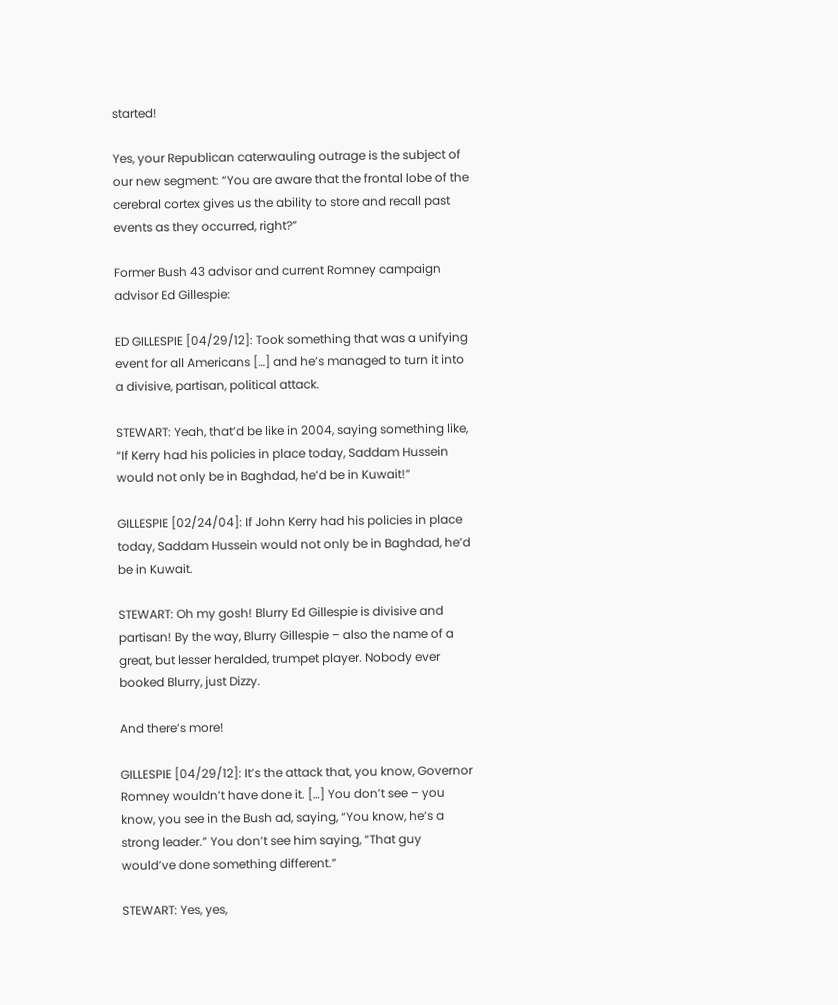started!

Yes, your Republican caterwauling outrage is the subject of our new segment: “You are aware that the frontal lobe of the cerebral cortex gives us the ability to store and recall past events as they occurred, right?”

Former Bush 43 advisor and current Romney campaign advisor Ed Gillespie:

ED GILLESPIE [04/29/12]: Took something that was a unifying event for all Americans […] and he’s managed to turn it into a divisive, partisan, political attack.

STEWART: Yeah, that’d be like in 2004, saying something like, “If Kerry had his policies in place today, Saddam Hussein would not only be in Baghdad, he’d be in Kuwait!”

GILLESPIE [02/24/04]: If John Kerry had his policies in place today, Saddam Hussein would not only be in Baghdad, he’d be in Kuwait.

STEWART: Oh my gosh! Blurry Ed Gillespie is divisive and partisan! By the way, Blurry Gillespie – also the name of a great, but lesser heralded, trumpet player. Nobody ever booked Blurry, just Dizzy.

And there’s more!

GILLESPIE [04/29/12]: It’s the attack that, you know, Governor Romney wouldn’t have done it. […] You don’t see – you know, you see in the Bush ad, saying, “You know, he’s a strong leader.” You don’t see him saying, “That guy would’ve done something different.”

STEWART: Yes, yes,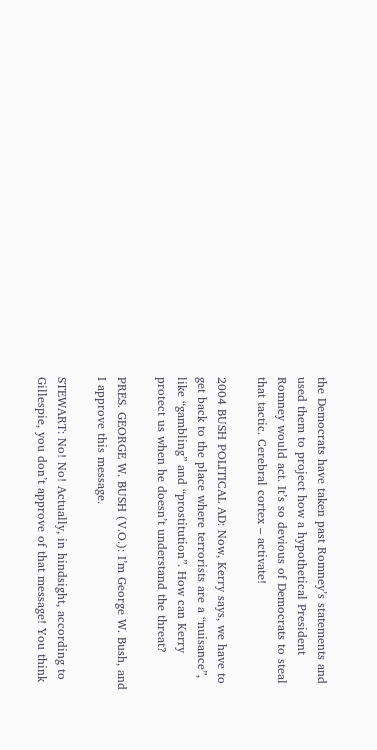the Democrats have taken past Romney’s statements and used them to project how a hypothetical President Romney would act. It’s so devious of Democrats to steal that tactic. Cerebral cortex – activate!

2004 BUSH POLITICAL AD: Now, Kerry says, we have to get back to the place where terrorists are a “nuisance”, like “gambling” and “prostitution”. How can Kerry protect us when he doesn’t understand the threat?

PRES. GEORGE W. BUSH (V.O.): I’m George W. Bush, and I approve this message.

STEWART: No! No! Actually, in hindsight, according to Gillespie, you don’t approve of that message! You think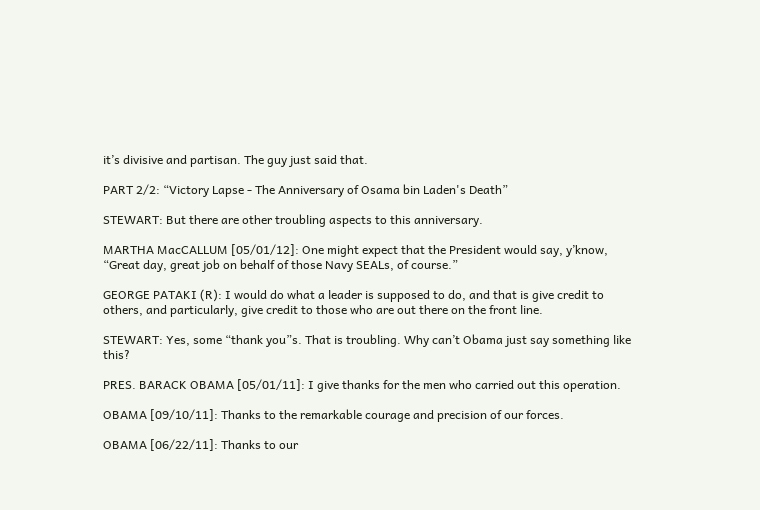it’s divisive and partisan. The guy just said that.

PART 2/2: “Victory Lapse - The Anniversary of Osama bin Laden's Death”

STEWART: But there are other troubling aspects to this anniversary.

MARTHA MacCALLUM [05/01/12]: One might expect that the President would say, y’know, “Great day, great job on behalf of those Navy SEALs, of course.”

GEORGE PATAKI (R): I would do what a leader is supposed to do, and that is give credit to others, and particularly, give credit to those who are out there on the front line.

STEWART: Yes, some “thank you”s. That is troubling. Why can’t Obama just say something like this?

PRES. BARACK OBAMA [05/01/11]: I give thanks for the men who carried out this operation.

OBAMA [09/10/11]: Thanks to the remarkable courage and precision of our forces.

OBAMA [06/22/11]: Thanks to our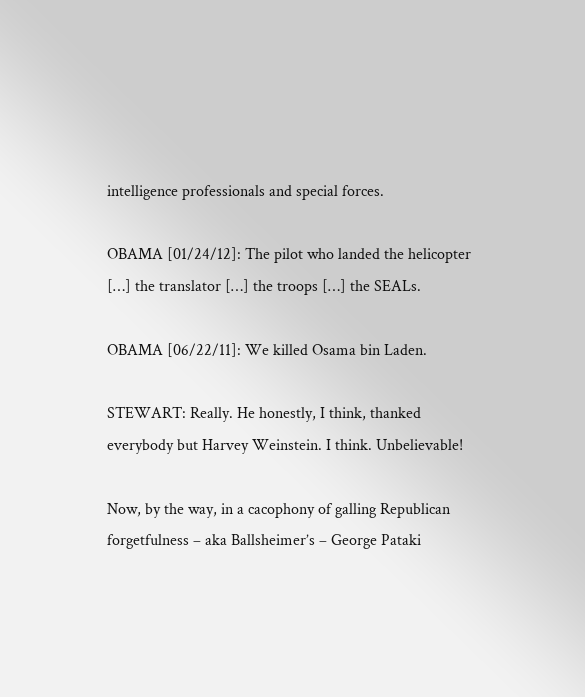intelligence professionals and special forces.

OBAMA [01/24/12]: The pilot who landed the helicopter […] the translator […] the troops […] the SEALs.

OBAMA [06/22/11]: We killed Osama bin Laden.

STEWART: Really. He honestly, I think, thanked everybody but Harvey Weinstein. I think. Unbelievable!

Now, by the way, in a cacophony of galling Republican forgetfulness – aka Ballsheimer’s – George Pataki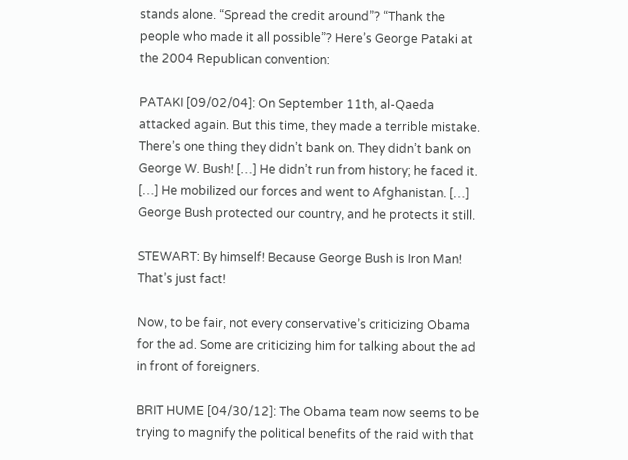stands alone. “Spread the credit around”? “Thank the people who made it all possible”? Here’s George Pataki at the 2004 Republican convention:

PATAKI [09/02/04]: On September 11th, al-Qaeda attacked again. But this time, they made a terrible mistake. There’s one thing they didn’t bank on. They didn’t bank on George W. Bush! […] He didn’t run from history; he faced it. […] He mobilized our forces and went to Afghanistan. […] George Bush protected our country, and he protects it still.

STEWART: By himself! Because George Bush is Iron Man! That’s just fact!

Now, to be fair, not every conservative’s criticizing Obama for the ad. Some are criticizing him for talking about the ad in front of foreigners.

BRIT HUME [04/30/12]: The Obama team now seems to be trying to magnify the political benefits of the raid with that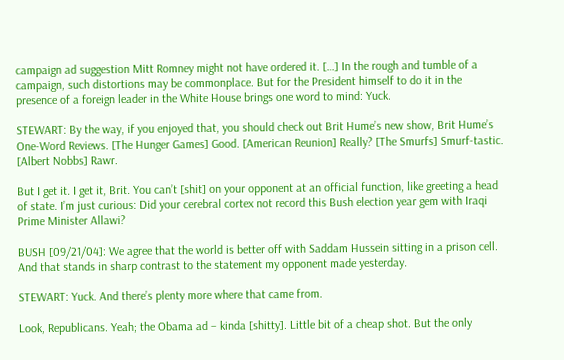campaign ad suggestion Mitt Romney might not have ordered it. […] In the rough and tumble of a campaign, such distortions may be commonplace. But for the President himself to do it in the presence of a foreign leader in the White House brings one word to mind: Yuck.

STEWART: By the way, if you enjoyed that, you should check out Brit Hume’s new show, Brit Hume’s One-Word Reviews. [The Hunger Games] Good. [American Reunion] Really? [The Smurfs] Smurf-tastic. [Albert Nobbs] Rawr.

But I get it. I get it, Brit. You can’t [shit] on your opponent at an official function, like greeting a head of state. I’m just curious: Did your cerebral cortex not record this Bush election year gem with Iraqi Prime Minister Allawi?

BUSH [09/21/04]: We agree that the world is better off with Saddam Hussein sitting in a prison cell. And that stands in sharp contrast to the statement my opponent made yesterday.

STEWART: Yuck. And there’s plenty more where that came from.

Look, Republicans. Yeah; the Obama ad – kinda [shitty]. Little bit of a cheap shot. But the only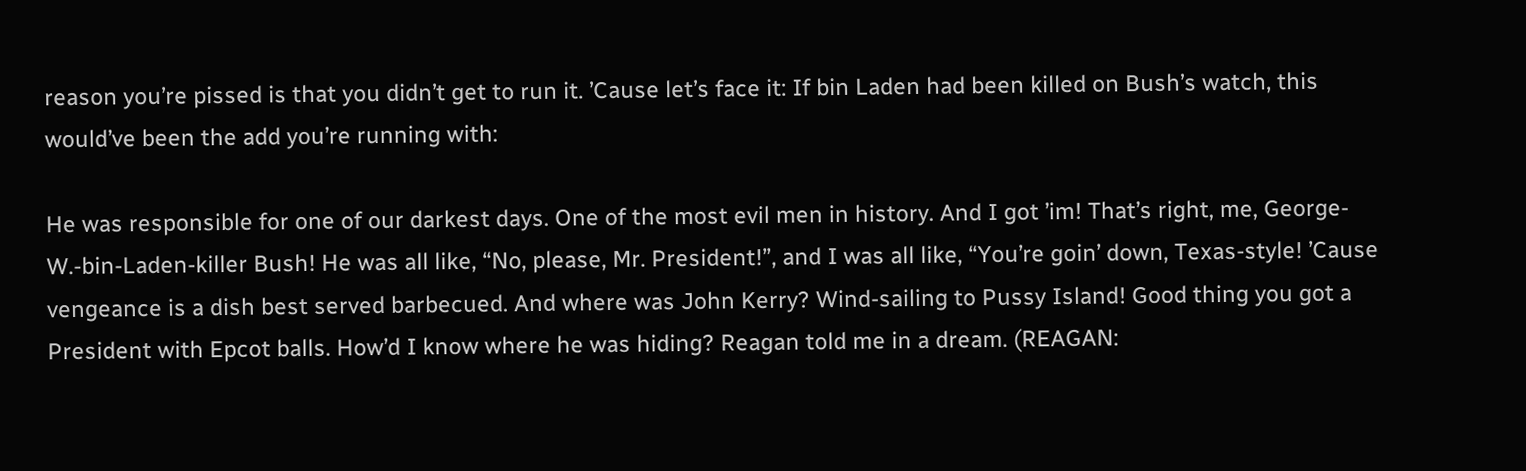reason you’re pissed is that you didn’t get to run it. ’Cause let’s face it: If bin Laden had been killed on Bush’s watch, this would’ve been the add you’re running with:

He was responsible for one of our darkest days. One of the most evil men in history. And I got ’im! That’s right, me, George-W.-bin-Laden-killer Bush! He was all like, “No, please, Mr. President!”, and I was all like, “You’re goin’ down, Texas-style! ’Cause vengeance is a dish best served barbecued. And where was John Kerry? Wind-sailing to Pussy Island! Good thing you got a President with Epcot balls. How’d I know where he was hiding? Reagan told me in a dream. (REAGAN: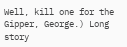Well, kill one for the Gipper, George.) Long story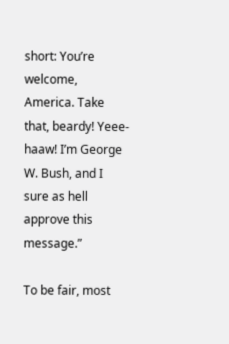short: You’re welcome, America. Take that, beardy! Yeee-haaw! I’m George W. Bush, and I sure as hell approve this message.”

To be fair, most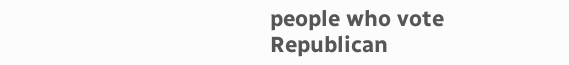people who vote Republican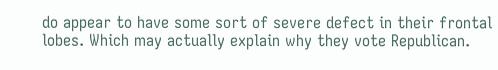do appear to have some sort of severe defect in their frontal lobes. Which may actually explain why they vote Republican.